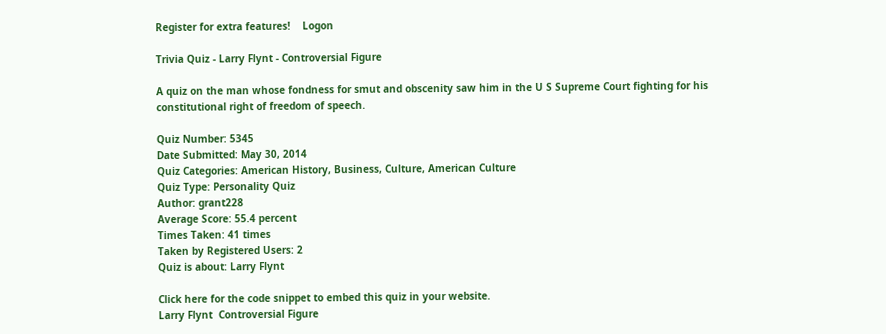Register for extra features!    Logon

Trivia Quiz - Larry Flynt - Controversial Figure

A quiz on the man whose fondness for smut and obscenity saw him in the U S Supreme Court fighting for his constitutional right of freedom of speech.

Quiz Number: 5345
Date Submitted: May 30, 2014
Quiz Categories: American History, Business, Culture, American Culture
Quiz Type: Personality Quiz
Author: grant228
Average Score: 55.4 percent
Times Taken: 41 times
Taken by Registered Users: 2
Quiz is about: Larry Flynt

Click here for the code snippet to embed this quiz in your website.
Larry Flynt  Controversial Figure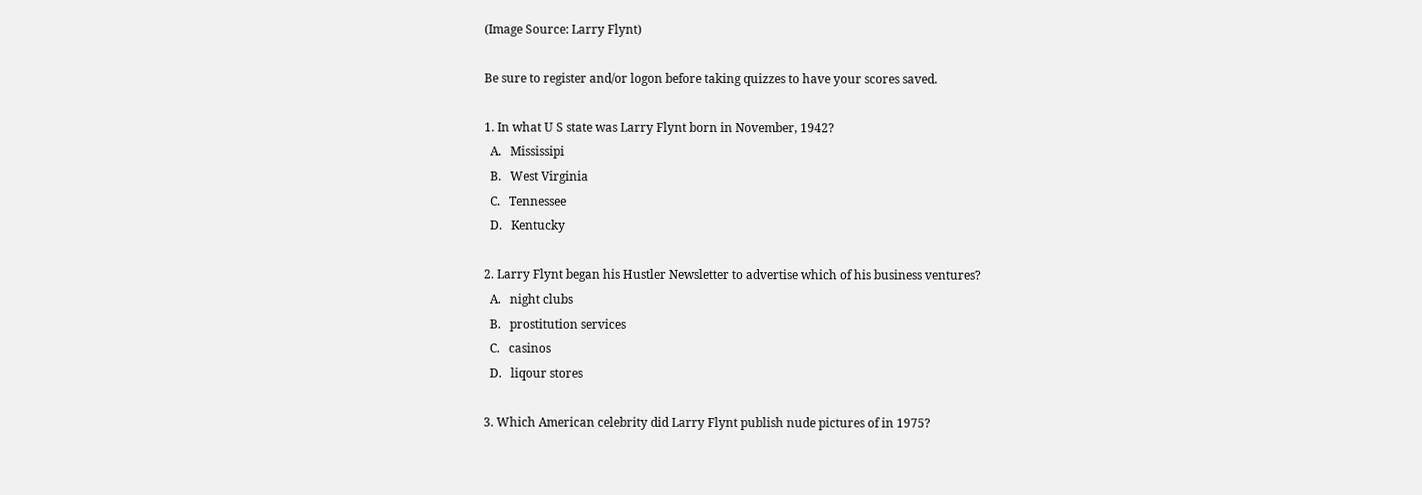(Image Source: Larry Flynt)

Be sure to register and/or logon before taking quizzes to have your scores saved.

1. In what U S state was Larry Flynt born in November, 1942?
  A.   Mississipi
  B.   West Virginia
  C.   Tennessee
  D.   Kentucky

2. Larry Flynt began his Hustler Newsletter to advertise which of his business ventures?
  A.   night clubs
  B.   prostitution services
  C.   casinos
  D.   liqour stores

3. Which American celebrity did Larry Flynt publish nude pictures of in 1975?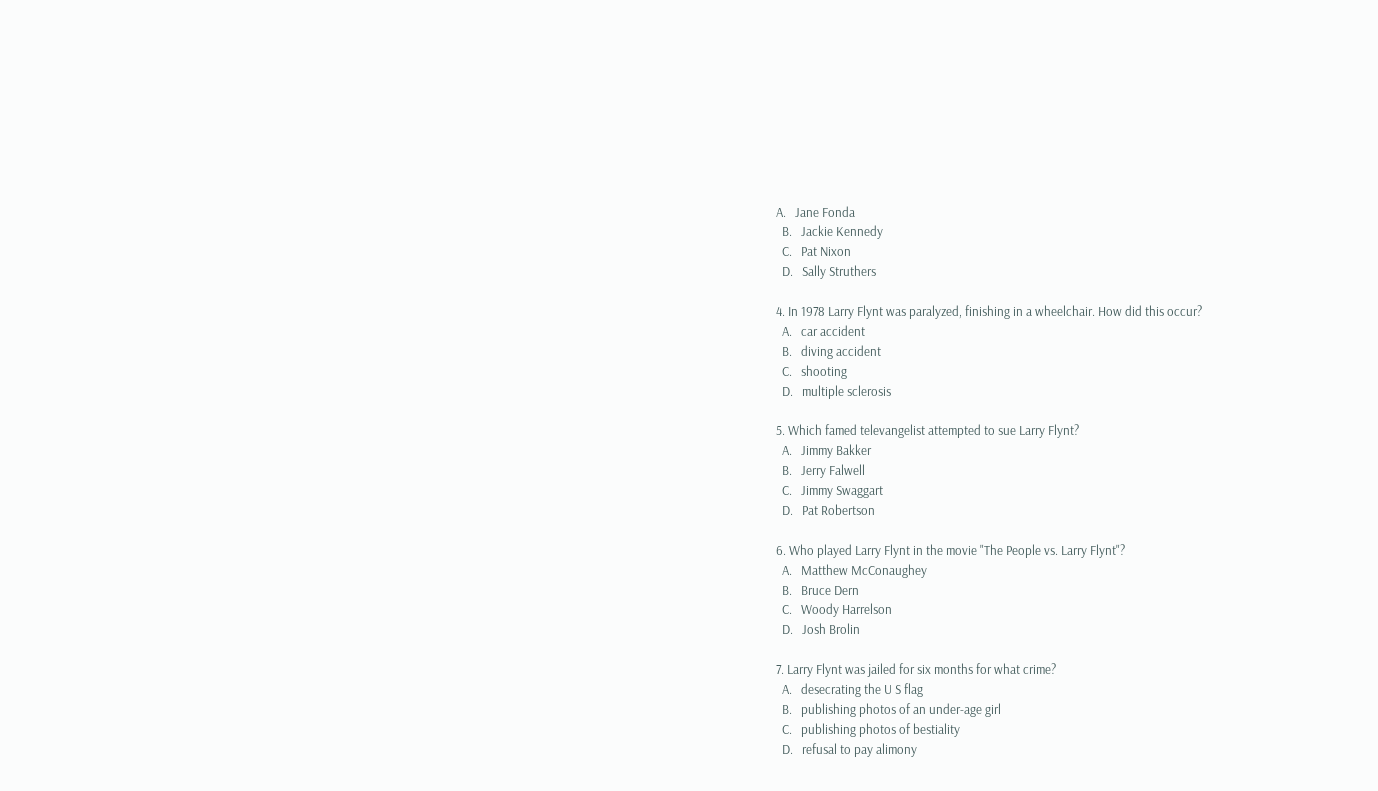A.   Jane Fonda
  B.   Jackie Kennedy
  C.   Pat Nixon
  D.   Sally Struthers

4. In 1978 Larry Flynt was paralyzed, finishing in a wheelchair. How did this occur?
  A.   car accident
  B.   diving accident
  C.   shooting
  D.   multiple sclerosis

5. Which famed televangelist attempted to sue Larry Flynt?
  A.   Jimmy Bakker
  B.   Jerry Falwell
  C.   Jimmy Swaggart
  D.   Pat Robertson

6. Who played Larry Flynt in the movie "The People vs. Larry Flynt"?
  A.   Matthew McConaughey
  B.   Bruce Dern
  C.   Woody Harrelson
  D.   Josh Brolin

7. Larry Flynt was jailed for six months for what crime?
  A.   desecrating the U S flag
  B.   publishing photos of an under-age girl
  C.   publishing photos of bestiality
  D.   refusal to pay alimony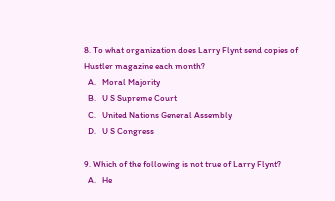8. To what organization does Larry Flynt send copies of Hustler magazine each month?
  A.   Moral Majority
  B.   U S Supreme Court
  C.   United Nations General Assembly
  D.   U S Congress

9. Which of the following is not true of Larry Flynt?
  A.   He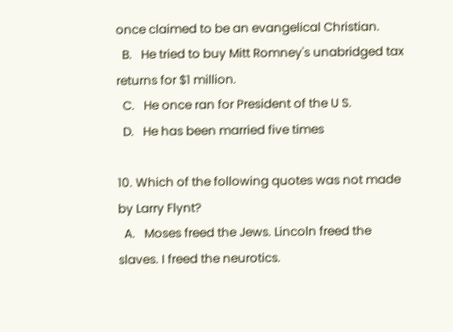once claimed to be an evangelical Christian.
  B.   He tried to buy Mitt Romney's unabridged tax returns for $1 million.
  C.   He once ran for President of the U S.
  D.   He has been married five times

10. Which of the following quotes was not made by Larry Flynt?
  A.   Moses freed the Jews. Lincoln freed the slaves. I freed the neurotics.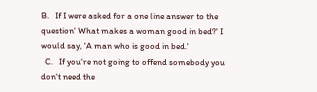B.   If I were asked for a one line answer to the question' What makes a woman good in bed?' I would say, 'A man who is good in bed.'
  C.   If you're not going to offend somebody you don't need the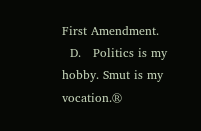First Amendment.
  D.   Politics is my hobby. Smut is my vocation.®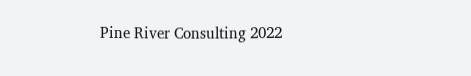Pine River Consulting 2022